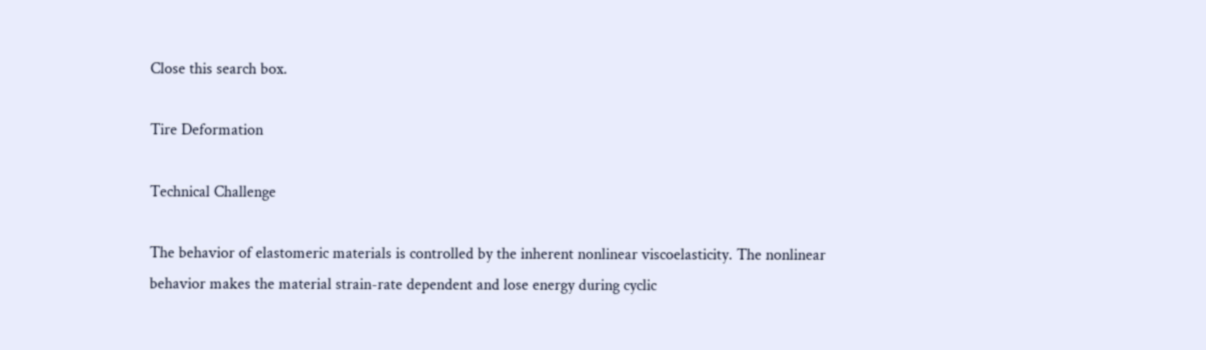Close this search box.

Tire Deformation

Technical Challenge

The behavior of elastomeric materials is controlled by the inherent nonlinear viscoelasticity. The nonlinear behavior makes the material strain-rate dependent and lose energy during cyclic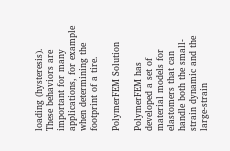loading (hysteresis). These behaviors are important for many applications, for example when determining the footprint of a tire.

PolymerFEM Solution

PolymerFEM has developed a set of material models for elastomers that can handle both the small-strain dynamic and the large-strain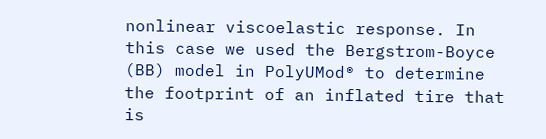nonlinear viscoelastic response. In this case we used the Bergstrom-Boyce (BB) model in PolyUMod® to determine the footprint of an inflated tire that is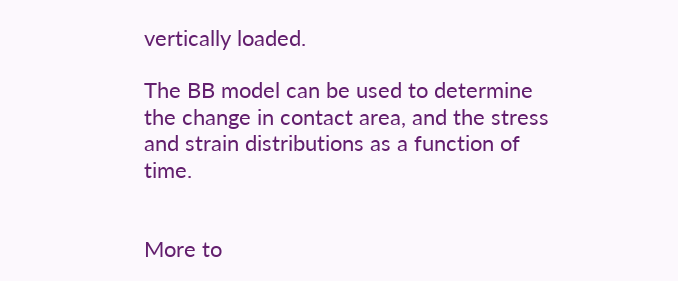vertically loaded.

The BB model can be used to determine the change in contact area, and the stress and strain distributions as a function of time.


More to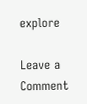explore

Leave a Comment